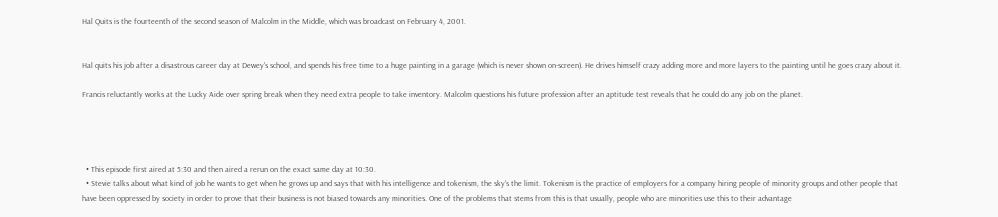Hal Quits is the fourteenth of the second season of Malcolm in the Middle, which was broadcast on February 4, 2001.


Hal quits his job after a disastrous career day at Dewey's school, and spends his free time to a huge painting in a garage (which is never shown on-screen). He drives himself crazy adding more and more layers to the painting until he goes crazy about it.

Francis reluctantly works at the Lucky Aide over spring break when they need extra people to take inventory. Malcolm questions his future profession after an aptitude test reveals that he could do any job on the planet.




  • This episode first aired at 5:30 and then aired a rerun on the exact same day at 10:30.
  • Stevie talks about what kind of job he wants to get when he grows up and says that with his intelligence and tokenism, the sky's the limit. Tokenism is the practice of employers for a company hiring people of minority groups and other people that have been oppressed by society in order to prove that their business is not biased towards any minorities. One of the problems that stems from this is that usually, people who are minorities use this to their advantage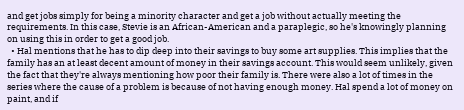and get jobs simply for being a minority character and get a job without actually meeting the requirements. In this case, Stevie is an African-American and a paraplegic, so he's knowingly planning on using this in order to get a good job.
  • Hal mentions that he has to dip deep into their savings to buy some art supplies. This implies that the family has an at least decent amount of money in their savings account. This would seem unlikely, given the fact that they're always mentioning how poor their family is. There were also a lot of times in the series where the cause of a problem is because of not having enough money. Hal spend a lot of money on paint, and if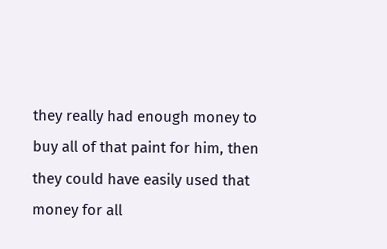they really had enough money to buy all of that paint for him, then they could have easily used that money for all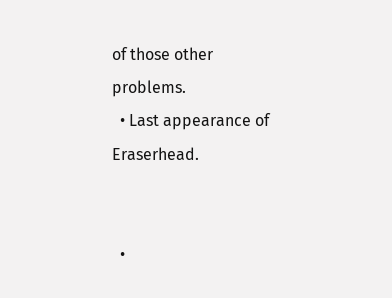of those other problems.
  • Last appearance of Eraserhead.


  •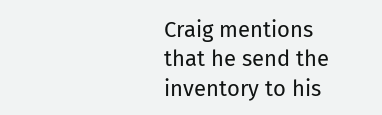Craig mentions that he send the inventory to his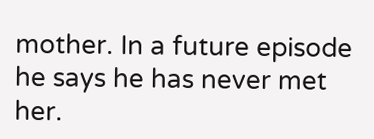mother. In a future episode he says he has never met her.